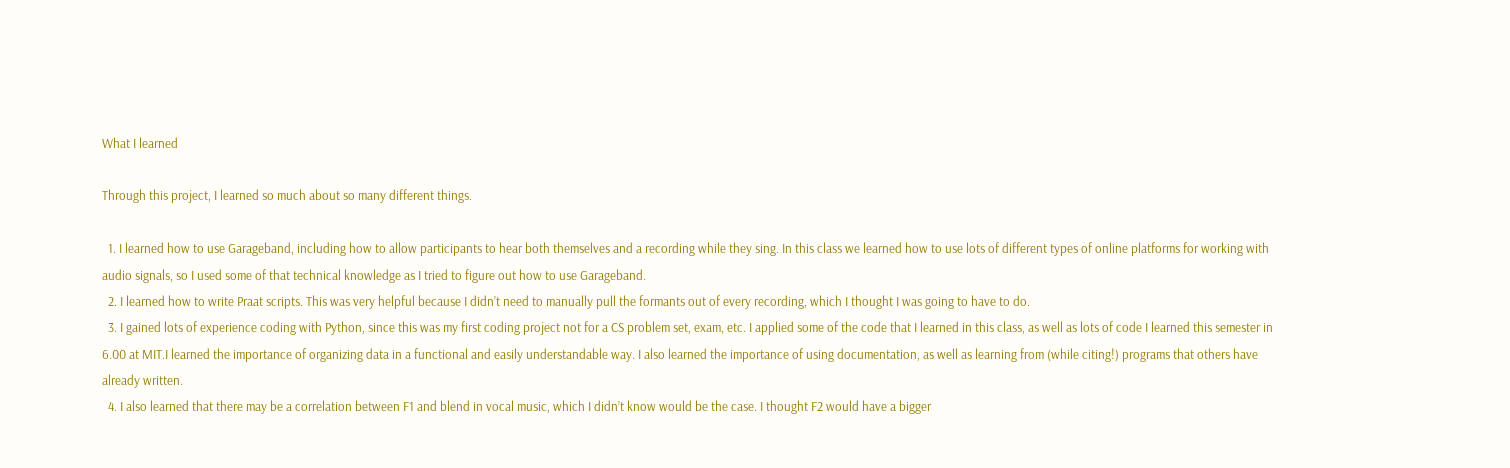What I learned

Through this project, I learned so much about so many different things.

  1. I learned how to use Garageband, including how to allow participants to hear both themselves and a recording while they sing. In this class we learned how to use lots of different types of online platforms for working with audio signals, so I used some of that technical knowledge as I tried to figure out how to use Garageband.
  2. I learned how to write Praat scripts. This was very helpful because I didn’t need to manually pull the formants out of every recording, which I thought I was going to have to do.
  3. I gained lots of experience coding with Python, since this was my first coding project not for a CS problem set, exam, etc. I applied some of the code that I learned in this class, as well as lots of code I learned this semester in 6.00 at MIT.I learned the importance of organizing data in a functional and easily understandable way. I also learned the importance of using documentation, as well as learning from (while citing!) programs that others have already written.
  4. I also learned that there may be a correlation between F1 and blend in vocal music, which I didn’t know would be the case. I thought F2 would have a bigger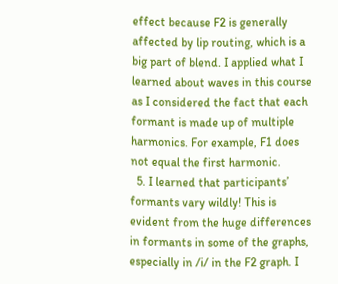effect because F2 is generally affected by lip routing, which is a big part of blend. I applied what I learned about waves in this course as I considered the fact that each formant is made up of multiple harmonics. For example, F1 does not equal the first harmonic.
  5. I learned that participants’ formants vary wildly! This is evident from the huge differences in formants in some of the graphs, especially in /i/ in the F2 graph. I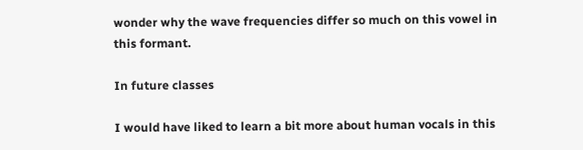wonder why the wave frequencies differ so much on this vowel in this formant.

In future classes

I would have liked to learn a bit more about human vocals in this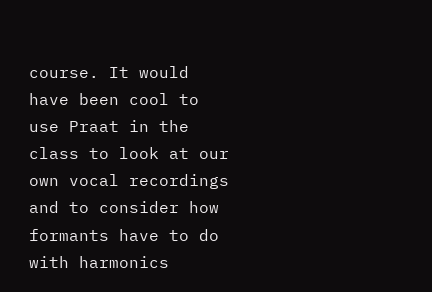course. It would have been cool to use Praat in the class to look at our own vocal recordings and to consider how formants have to do with harmonics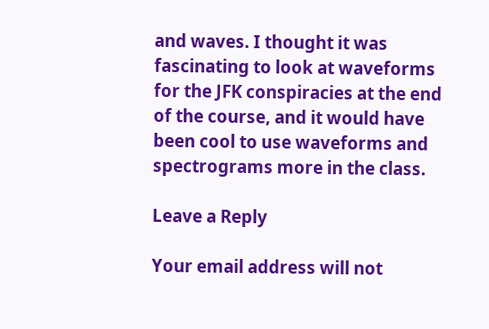and waves. I thought it was fascinating to look at waveforms for the JFK conspiracies at the end of the course, and it would have been cool to use waveforms and spectrograms more in the class.

Leave a Reply

Your email address will not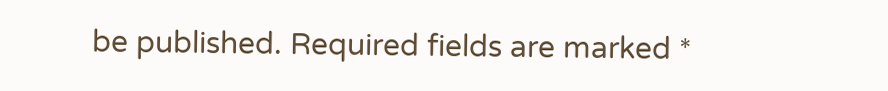be published. Required fields are marked *